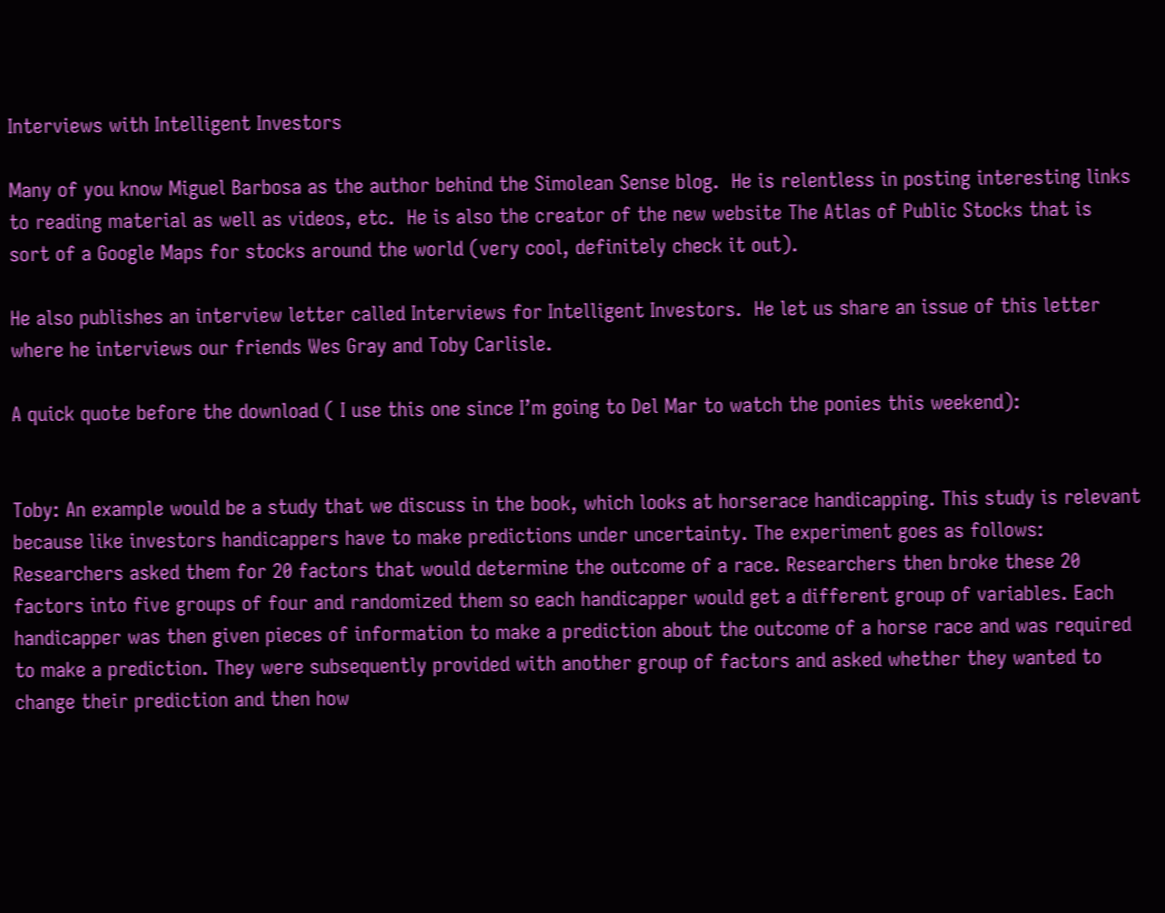Interviews with Intelligent Investors

Many of you know Miguel Barbosa as the author behind the Simolean Sense blog.  He is relentless in posting interesting links to reading material as well as videos, etc.  He is also the creator of the new website The Atlas of Public Stocks that is sort of a Google Maps for stocks around the world (very cool, definitely check it out).

He also publishes an interview letter called Interviews for Intelligent Investors.  He let us share an issue of this letter where he interviews our friends Wes Gray and Toby Carlisle.

A quick quote before the download ( I use this one since I’m going to Del Mar to watch the ponies this weekend):


Toby: An example would be a study that we discuss in the book, which looks at horserace handicapping. This study is relevant because like investors handicappers have to make predictions under uncertainty. The experiment goes as follows: Researchers asked them for 20 factors that would determine the outcome of a race. Researchers then broke these 20 factors into five groups of four and randomized them so each handicapper would get a different group of variables. Each handicapper was then given pieces of information to make a prediction about the outcome of a horse race and was required to make a prediction. They were subsequently provided with another group of factors and asked whether they wanted to change their prediction and then how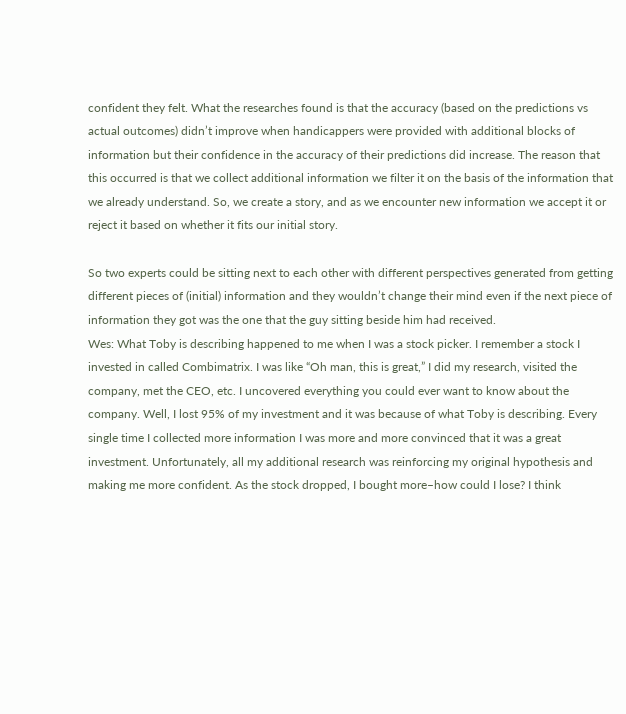confident they felt. What the researches found is that the accuracy (based on the predictions vs actual outcomes) didn’t improve when handicappers were provided with additional blocks of information but their confidence in the accuracy of their predictions did increase. The reason that this occurred is that we collect additional information we filter it on the basis of the information that we already understand. So, we create a story, and as we encounter new information we accept it or reject it based on whether it fits our initial story.

So two experts could be sitting next to each other with different perspectives generated from getting different pieces of (initial) information and they wouldn’t change their mind even if the next piece of information they got was the one that the guy sitting beside him had received.
Wes: What Toby is describing happened to me when I was a stock picker. I remember a stock I invested in called Combimatrix. I was like “Oh man, this is great,” I did my research, visited the company, met the CEO, etc. I uncovered everything you could ever want to know about the company. Well, I lost 95% of my investment and it was because of what Toby is describing. Every single time I collected more information I was more and more convinced that it was a great investment. Unfortunately, all my additional research was reinforcing my original hypothesis and making me more confident. As the stock dropped, I bought more–how could I lose? I think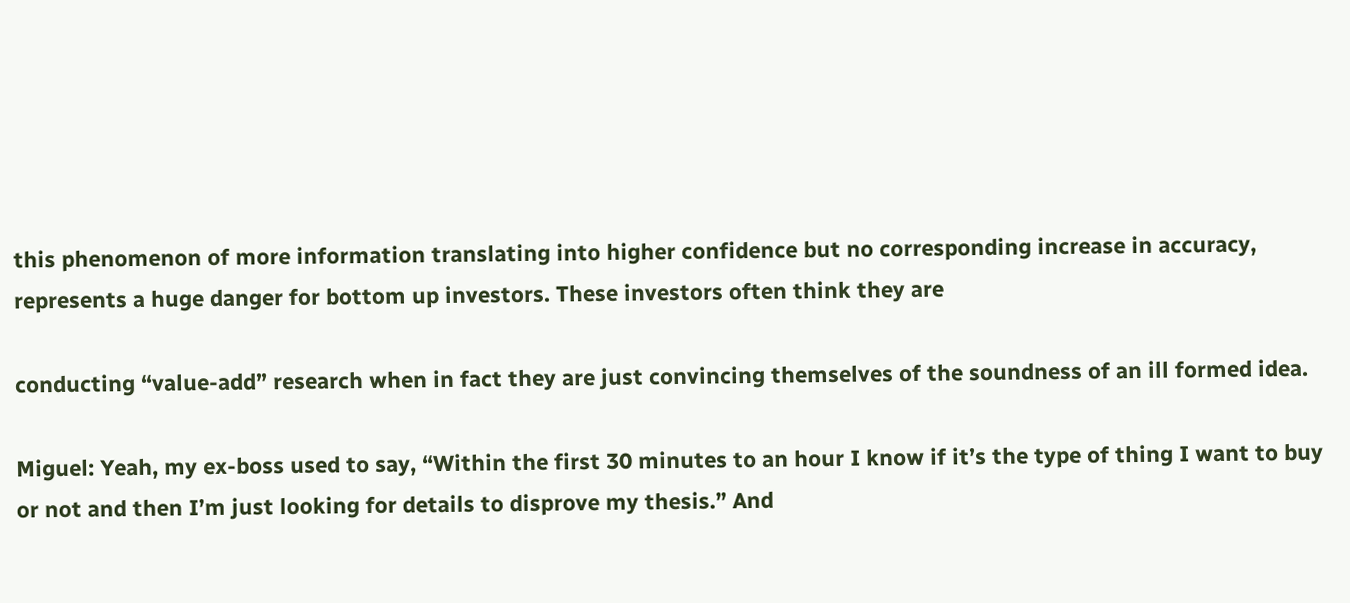this phenomenon of more information translating into higher confidence but no corresponding increase in accuracy, represents a huge danger for bottom up investors. These investors often think they are

conducting “value-add” research when in fact they are just convincing themselves of the soundness of an ill formed idea.

Miguel: Yeah, my ex-boss used to say, “Within the first 30 minutes to an hour I know if it’s the type of thing I want to buy or not and then I’m just looking for details to disprove my thesis.” And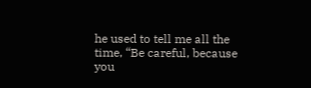he used to tell me all the time, “Be careful, because you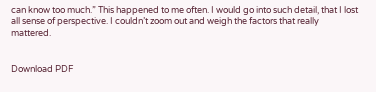can know too much.” This happened to me often. I would go into such detail, that I lost all sense of perspective. I couldn’t zoom out and weigh the factors that really mattered.


Download PDF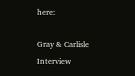here:

Gray & Carlisle Interview